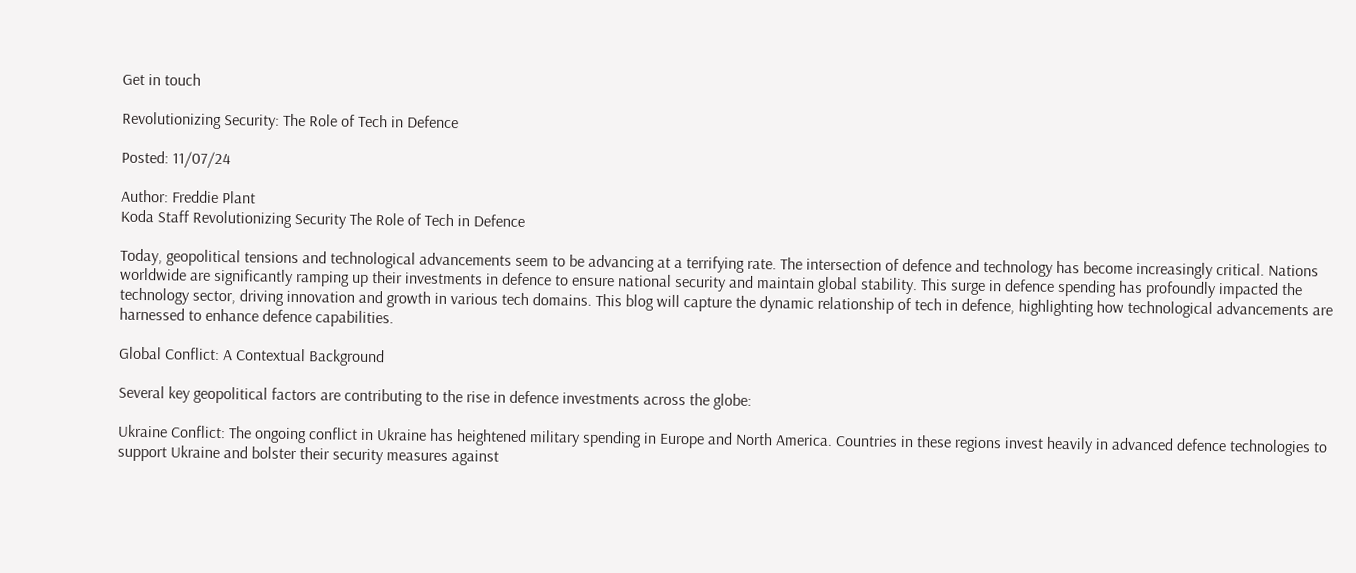Get in touch

Revolutionizing Security: The Role of Tech in Defence

Posted: 11/07/24

Author: Freddie Plant
Koda Staff Revolutionizing Security The Role of Tech in Defence

Today, geopolitical tensions and technological advancements seem to be advancing at a terrifying rate. The intersection of defence and technology has become increasingly critical. Nations worldwide are significantly ramping up their investments in defence to ensure national security and maintain global stability. This surge in defence spending has profoundly impacted the technology sector, driving innovation and growth in various tech domains. This blog will capture the dynamic relationship of tech in defence, highlighting how technological advancements are harnessed to enhance defence capabilities.

Global Conflict: A Contextual Background

Several key geopolitical factors are contributing to the rise in defence investments across the globe:

Ukraine Conflict: The ongoing conflict in Ukraine has heightened military spending in Europe and North America. Countries in these regions invest heavily in advanced defence technologies to support Ukraine and bolster their security measures against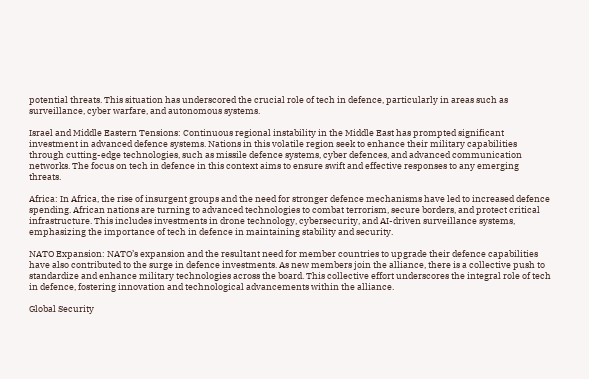potential threats. This situation has underscored the crucial role of tech in defence, particularly in areas such as surveillance, cyber warfare, and autonomous systems.

Israel and Middle Eastern Tensions: Continuous regional instability in the Middle East has prompted significant investment in advanced defence systems. Nations in this volatile region seek to enhance their military capabilities through cutting-edge technologies, such as missile defence systems, cyber defences, and advanced communication networks. The focus on tech in defence in this context aims to ensure swift and effective responses to any emerging threats.

Africa: In Africa, the rise of insurgent groups and the need for stronger defence mechanisms have led to increased defence spending. African nations are turning to advanced technologies to combat terrorism, secure borders, and protect critical infrastructure. This includes investments in drone technology, cybersecurity, and AI-driven surveillance systems, emphasizing the importance of tech in defence in maintaining stability and security.

NATO Expansion: NATO’s expansion and the resultant need for member countries to upgrade their defence capabilities have also contributed to the surge in defence investments. As new members join the alliance, there is a collective push to standardize and enhance military technologies across the board. This collective effort underscores the integral role of tech in defence, fostering innovation and technological advancements within the alliance.

Global Security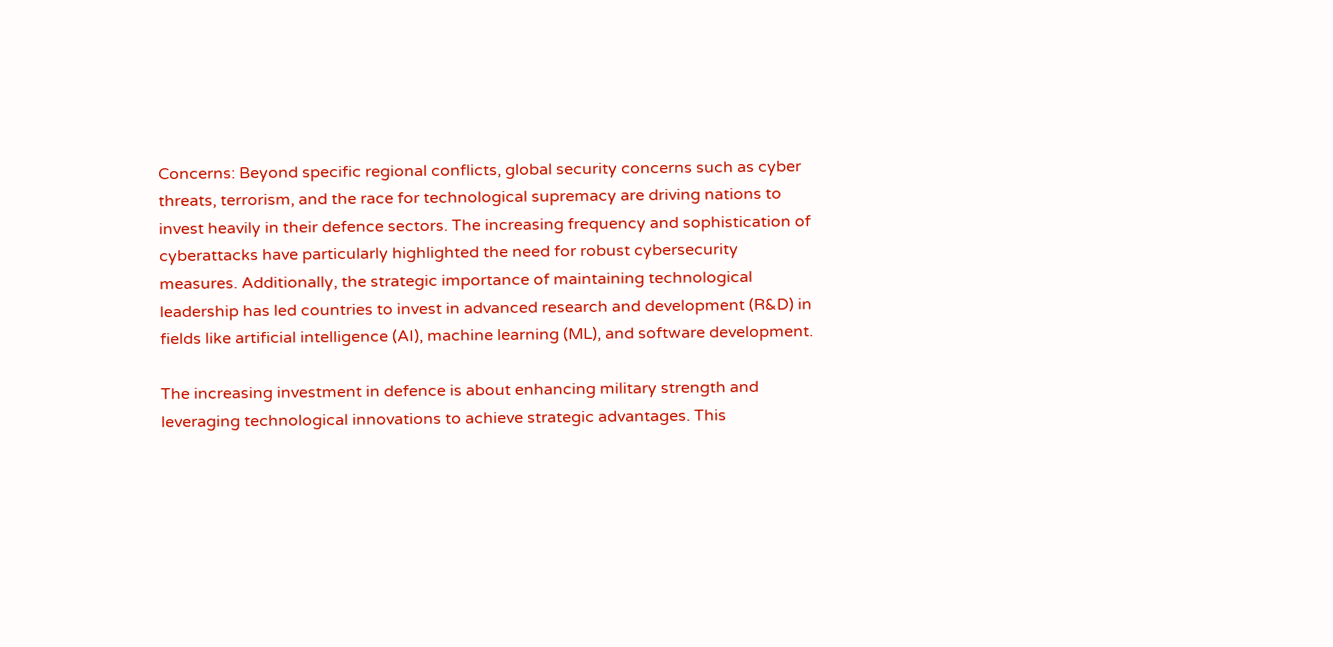Concerns: Beyond specific regional conflicts, global security concerns such as cyber threats, terrorism, and the race for technological supremacy are driving nations to invest heavily in their defence sectors. The increasing frequency and sophistication of cyberattacks have particularly highlighted the need for robust cybersecurity measures. Additionally, the strategic importance of maintaining technological leadership has led countries to invest in advanced research and development (R&D) in fields like artificial intelligence (AI), machine learning (ML), and software development.

The increasing investment in defence is about enhancing military strength and leveraging technological innovations to achieve strategic advantages. This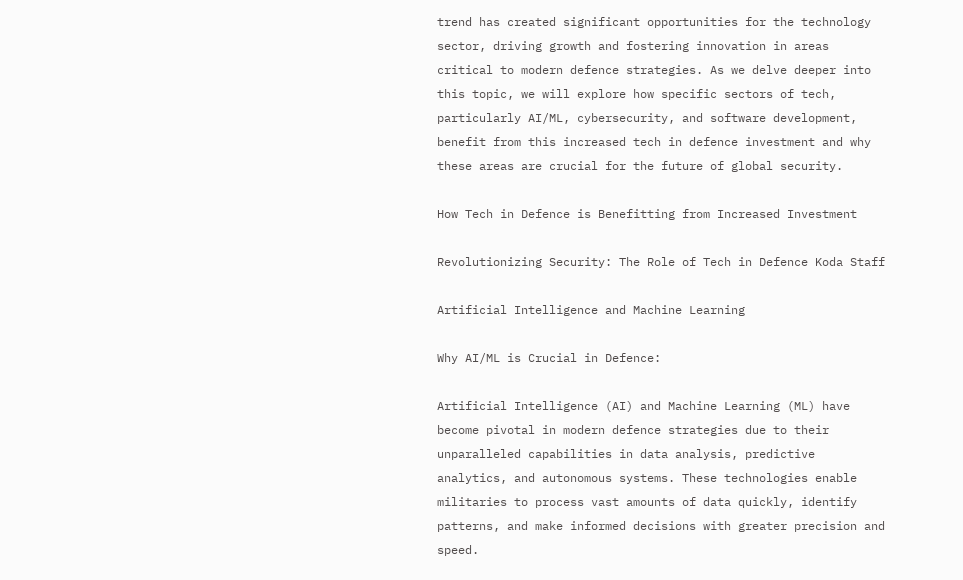trend has created significant opportunities for the technology sector, driving growth and fostering innovation in areas critical to modern defence strategies. As we delve deeper into this topic, we will explore how specific sectors of tech, particularly AI/ML, cybersecurity, and software development, benefit from this increased tech in defence investment and why these areas are crucial for the future of global security.

How Tech in Defence is Benefitting from Increased Investment

Revolutionizing Security: The Role of Tech in Defence Koda Staff

Artificial Intelligence and Machine Learning

Why AI/ML is Crucial in Defence:

Artificial Intelligence (AI) and Machine Learning (ML) have become pivotal in modern defence strategies due to their unparalleled capabilities in data analysis, predictive analytics, and autonomous systems. These technologies enable militaries to process vast amounts of data quickly, identify patterns, and make informed decisions with greater precision and speed.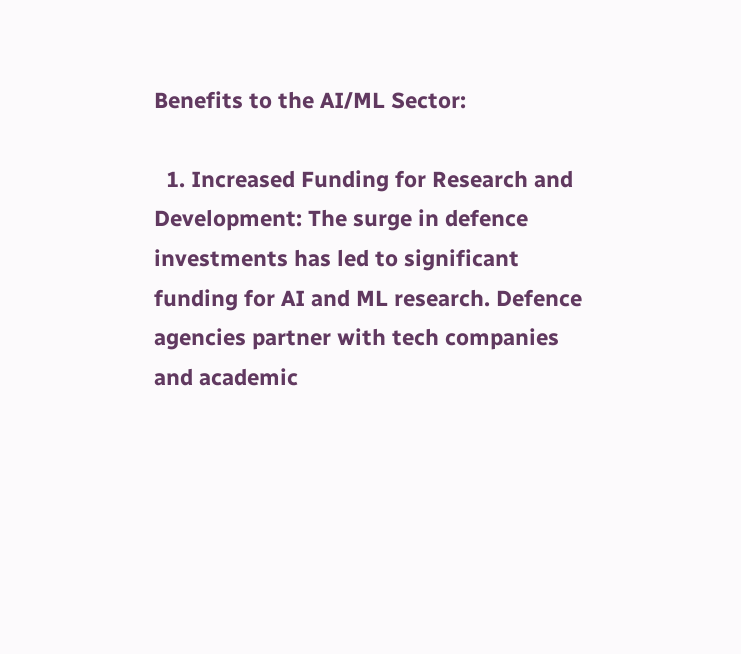Benefits to the AI/ML Sector:

  1. Increased Funding for Research and Development: The surge in defence investments has led to significant funding for AI and ML research. Defence agencies partner with tech companies and academic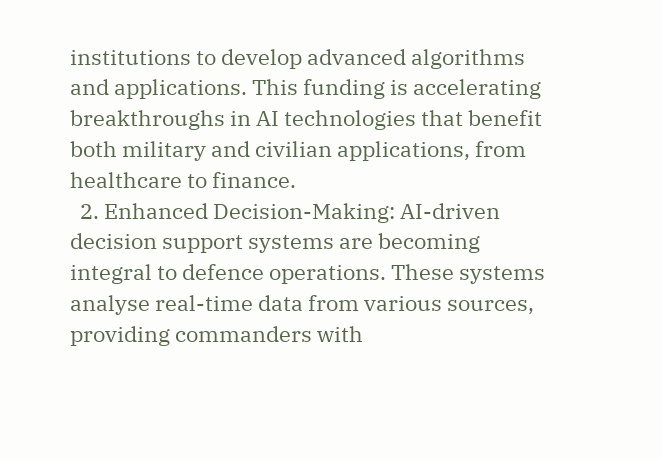institutions to develop advanced algorithms and applications. This funding is accelerating breakthroughs in AI technologies that benefit both military and civilian applications, from healthcare to finance.
  2. Enhanced Decision-Making: AI-driven decision support systems are becoming integral to defence operations. These systems analyse real-time data from various sources, providing commanders with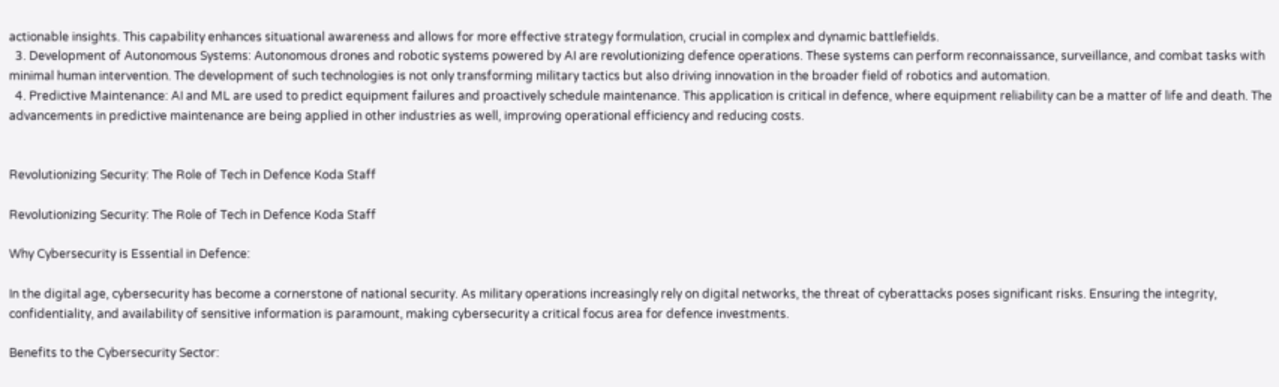actionable insights. This capability enhances situational awareness and allows for more effective strategy formulation, crucial in complex and dynamic battlefields.
  3. Development of Autonomous Systems: Autonomous drones and robotic systems powered by AI are revolutionizing defence operations. These systems can perform reconnaissance, surveillance, and combat tasks with minimal human intervention. The development of such technologies is not only transforming military tactics but also driving innovation in the broader field of robotics and automation.
  4. Predictive Maintenance: AI and ML are used to predict equipment failures and proactively schedule maintenance. This application is critical in defence, where equipment reliability can be a matter of life and death. The advancements in predictive maintenance are being applied in other industries as well, improving operational efficiency and reducing costs.


Revolutionizing Security: The Role of Tech in Defence Koda Staff

Revolutionizing Security: The Role of Tech in Defence Koda Staff

Why Cybersecurity is Essential in Defence:

In the digital age, cybersecurity has become a cornerstone of national security. As military operations increasingly rely on digital networks, the threat of cyberattacks poses significant risks. Ensuring the integrity, confidentiality, and availability of sensitive information is paramount, making cybersecurity a critical focus area for defence investments.

Benefits to the Cybersecurity Sector: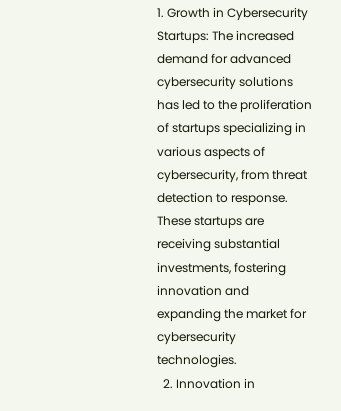1. Growth in Cybersecurity Startups: The increased demand for advanced cybersecurity solutions has led to the proliferation of startups specializing in various aspects of cybersecurity, from threat detection to response. These startups are receiving substantial investments, fostering innovation and expanding the market for cybersecurity technologies.
  2. Innovation in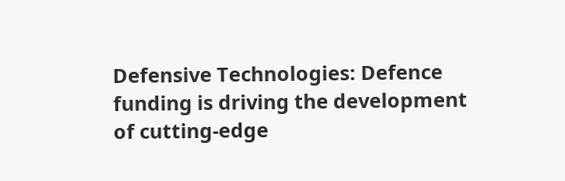Defensive Technologies: Defence funding is driving the development of cutting-edge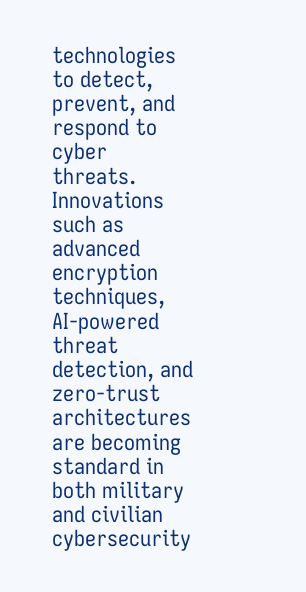technologies to detect, prevent, and respond to cyber threats. Innovations such as advanced encryption techniques, AI-powered threat detection, and zero-trust architectures are becoming standard in both military and civilian cybersecurity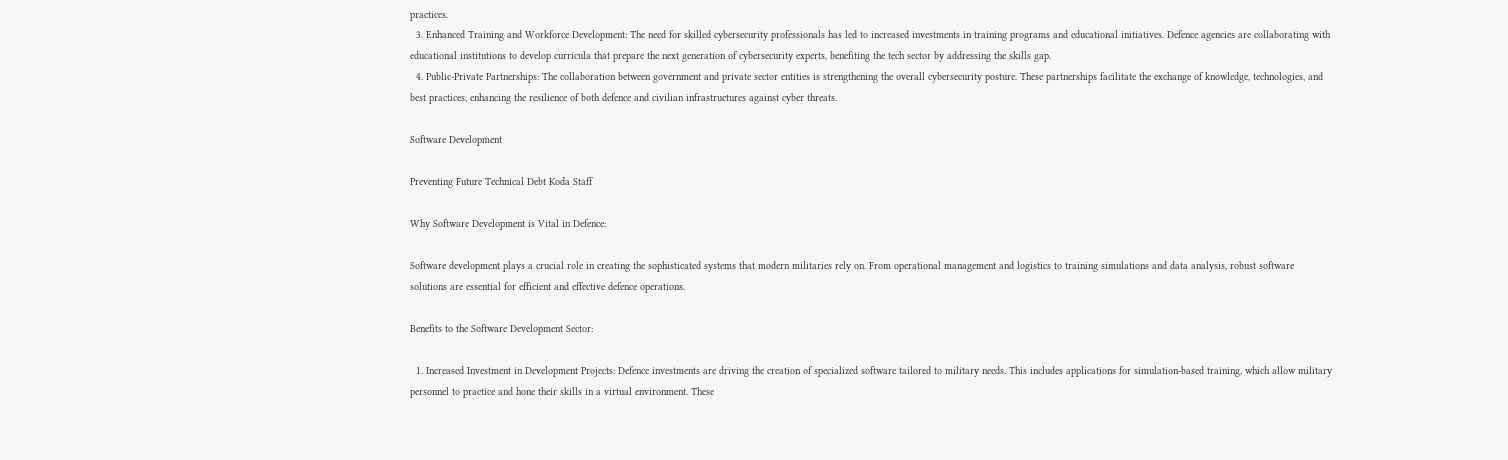practices.
  3. Enhanced Training and Workforce Development: The need for skilled cybersecurity professionals has led to increased investments in training programs and educational initiatives. Defence agencies are collaborating with educational institutions to develop curricula that prepare the next generation of cybersecurity experts, benefiting the tech sector by addressing the skills gap.
  4. Public-Private Partnerships: The collaboration between government and private sector entities is strengthening the overall cybersecurity posture. These partnerships facilitate the exchange of knowledge, technologies, and best practices, enhancing the resilience of both defence and civilian infrastructures against cyber threats.

Software Development

Preventing Future Technical Debt Koda Staff

Why Software Development is Vital in Defence:

Software development plays a crucial role in creating the sophisticated systems that modern militaries rely on. From operational management and logistics to training simulations and data analysis, robust software solutions are essential for efficient and effective defence operations.

Benefits to the Software Development Sector:

  1. Increased Investment in Development Projects: Defence investments are driving the creation of specialized software tailored to military needs. This includes applications for simulation-based training, which allow military personnel to practice and hone their skills in a virtual environment. These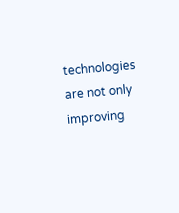technologies are not only improving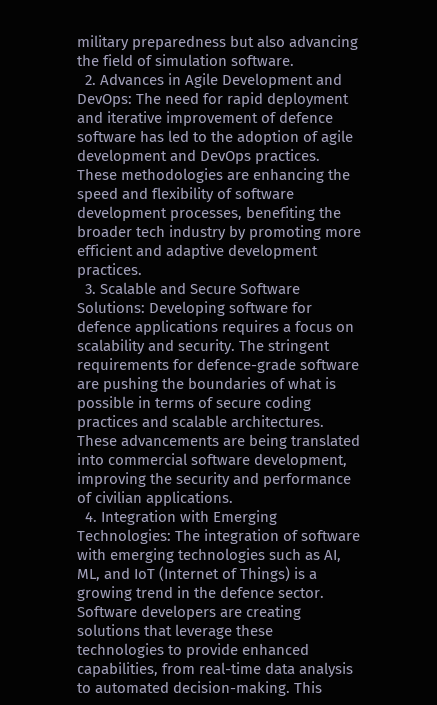military preparedness but also advancing the field of simulation software.
  2. Advances in Agile Development and DevOps: The need for rapid deployment and iterative improvement of defence software has led to the adoption of agile development and DevOps practices. These methodologies are enhancing the speed and flexibility of software development processes, benefiting the broader tech industry by promoting more efficient and adaptive development practices.
  3. Scalable and Secure Software Solutions: Developing software for defence applications requires a focus on scalability and security. The stringent requirements for defence-grade software are pushing the boundaries of what is possible in terms of secure coding practices and scalable architectures. These advancements are being translated into commercial software development, improving the security and performance of civilian applications.
  4. Integration with Emerging Technologies: The integration of software with emerging technologies such as AI, ML, and IoT (Internet of Things) is a growing trend in the defence sector. Software developers are creating solutions that leverage these technologies to provide enhanced capabilities, from real-time data analysis to automated decision-making. This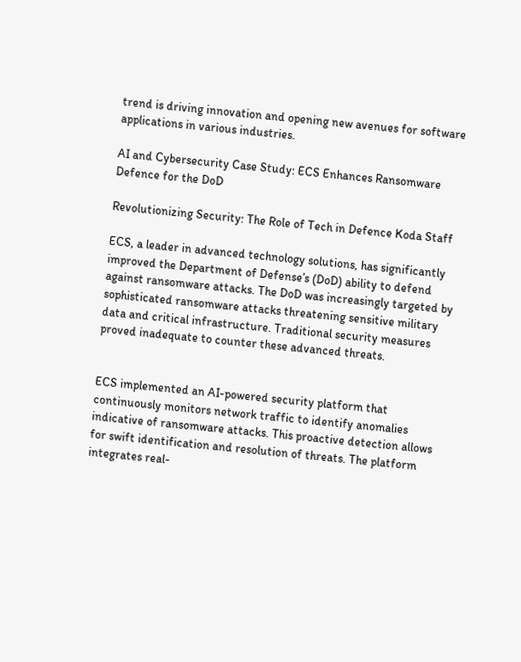trend is driving innovation and opening new avenues for software applications in various industries.

AI and Cybersecurity Case Study: ECS Enhances Ransomware Defence for the DoD

Revolutionizing Security: The Role of Tech in Defence Koda Staff

ECS, a leader in advanced technology solutions, has significantly improved the Department of Defense’s (DoD) ability to defend against ransomware attacks. The DoD was increasingly targeted by sophisticated ransomware attacks threatening sensitive military data and critical infrastructure. Traditional security measures proved inadequate to counter these advanced threats.


ECS implemented an AI-powered security platform that continuously monitors network traffic to identify anomalies indicative of ransomware attacks. This proactive detection allows for swift identification and resolution of threats. The platform integrates real-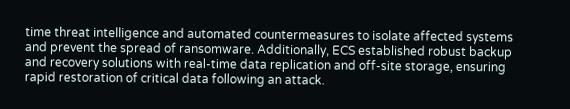time threat intelligence and automated countermeasures to isolate affected systems and prevent the spread of ransomware. Additionally, ECS established robust backup and recovery solutions with real-time data replication and off-site storage, ensuring rapid restoration of critical data following an attack.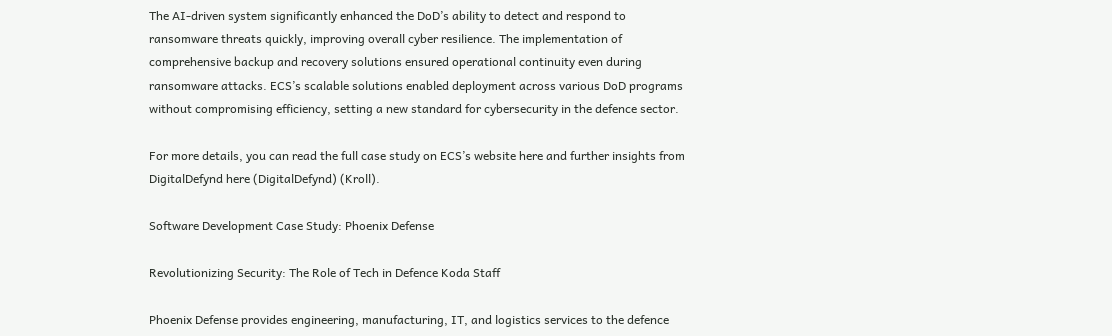The AI-driven system significantly enhanced the DoD’s ability to detect and respond to ransomware threats quickly, improving overall cyber resilience. The implementation of comprehensive backup and recovery solutions ensured operational continuity even during ransomware attacks. ECS’s scalable solutions enabled deployment across various DoD programs without compromising efficiency, setting a new standard for cybersecurity in the defence sector.

For more details, you can read the full case study on ECS’s website here and further insights from DigitalDefynd here (DigitalDefynd) (Kroll).

Software Development Case Study: Phoenix Defense

Revolutionizing Security: The Role of Tech in Defence Koda Staff

Phoenix Defense provides engineering, manufacturing, IT, and logistics services to the defence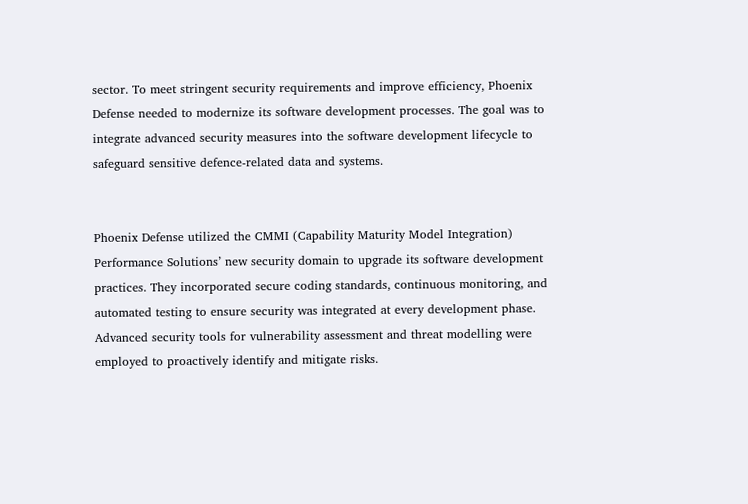sector. To meet stringent security requirements and improve efficiency, Phoenix Defense needed to modernize its software development processes. The goal was to integrate advanced security measures into the software development lifecycle to safeguard sensitive defence-related data and systems.


Phoenix Defense utilized the CMMI (Capability Maturity Model Integration) Performance Solutions’ new security domain to upgrade its software development practices. They incorporated secure coding standards, continuous monitoring, and automated testing to ensure security was integrated at every development phase. Advanced security tools for vulnerability assessment and threat modelling were employed to proactively identify and mitigate risks.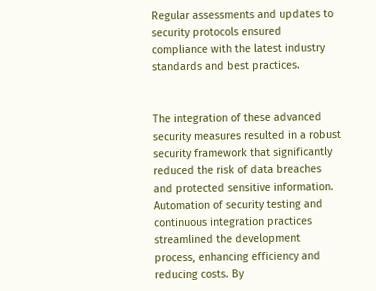Regular assessments and updates to security protocols ensured compliance with the latest industry standards and best practices.


The integration of these advanced security measures resulted in a robust security framework that significantly reduced the risk of data breaches and protected sensitive information. Automation of security testing and continuous integration practices streamlined the development process, enhancing efficiency and reducing costs. By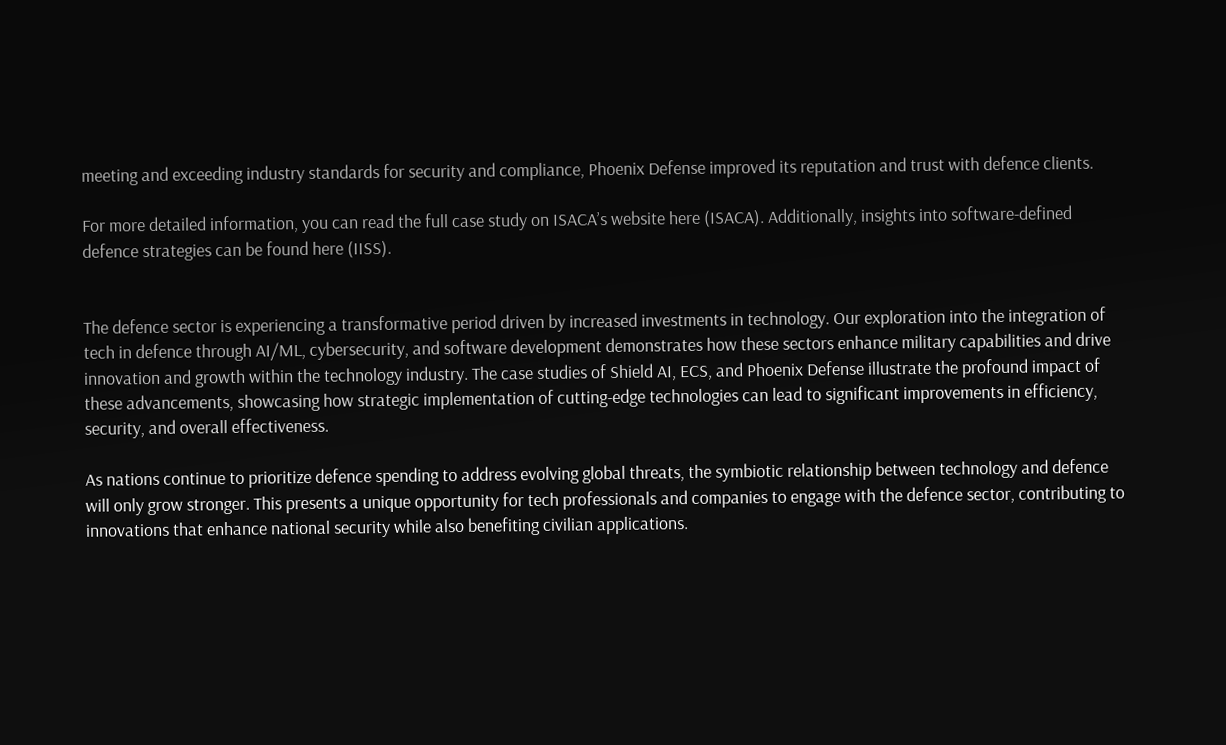meeting and exceeding industry standards for security and compliance, Phoenix Defense improved its reputation and trust with defence clients.

For more detailed information, you can read the full case study on ISACA’s website here (ISACA). Additionally, insights into software-defined defence strategies can be found here (IISS).


The defence sector is experiencing a transformative period driven by increased investments in technology. Our exploration into the integration of tech in defence through AI/ML, cybersecurity, and software development demonstrates how these sectors enhance military capabilities and drive innovation and growth within the technology industry. The case studies of Shield AI, ECS, and Phoenix Defense illustrate the profound impact of these advancements, showcasing how strategic implementation of cutting-edge technologies can lead to significant improvements in efficiency, security, and overall effectiveness.

As nations continue to prioritize defence spending to address evolving global threats, the symbiotic relationship between technology and defence will only grow stronger. This presents a unique opportunity for tech professionals and companies to engage with the defence sector, contributing to innovations that enhance national security while also benefiting civilian applications.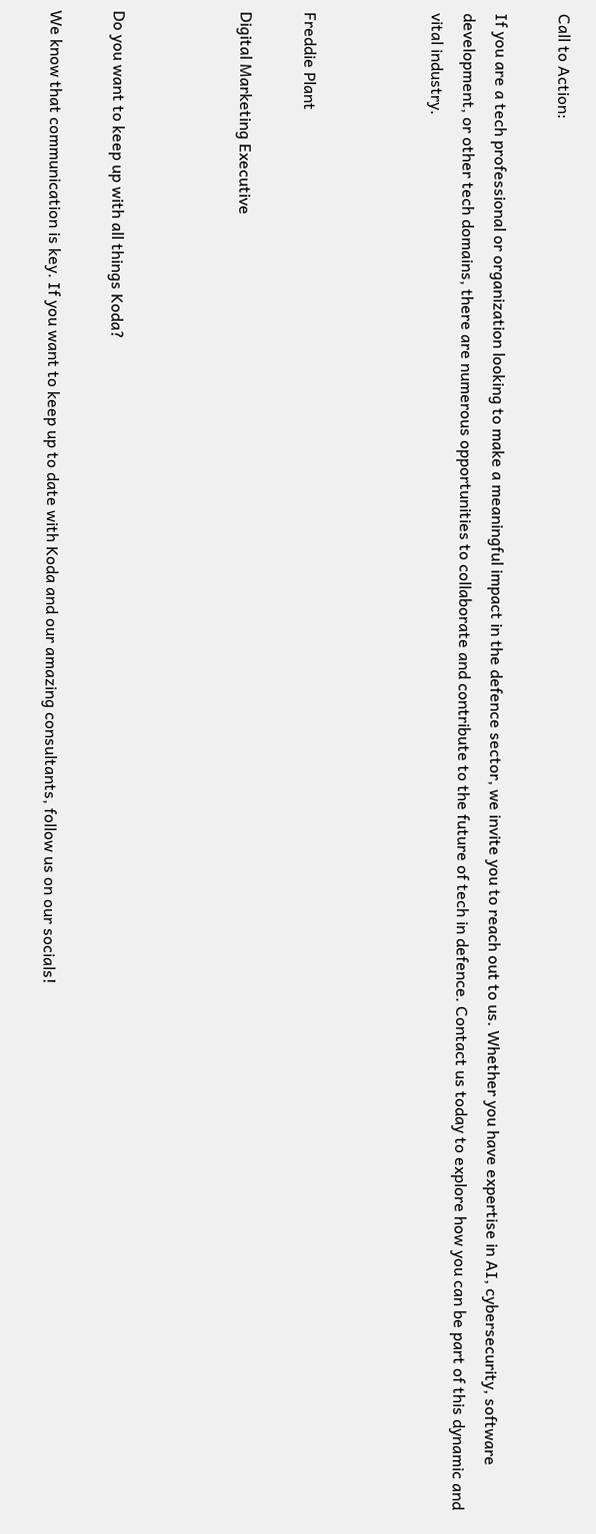Call to Action:

If you are a tech professional or organization looking to make a meaningful impact in the defence sector, we invite you to reach out to us. Whether you have expertise in AI, cybersecurity, software development, or other tech domains, there are numerous opportunities to collaborate and contribute to the future of tech in defence. Contact us today to explore how you can be part of this dynamic and vital industry.



Freddie Plant

Digital Marketing Executive



Do you want to keep up with all things Koda?

We know that communication is key. If you want to keep up to date with Koda and our amazing consultants, follow us on our socials!